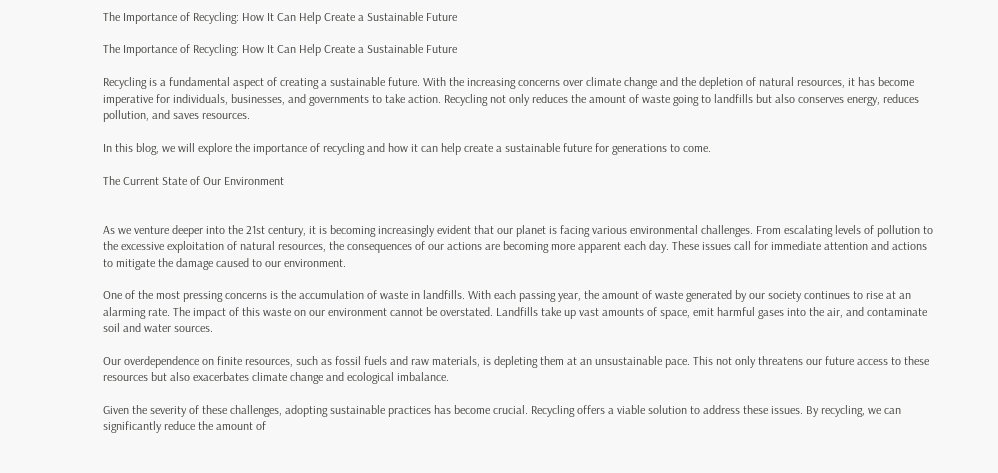The Importance of Recycling: How It Can Help Create a Sustainable Future

The Importance of Recycling: How It Can Help Create a Sustainable Future

Recycling is a fundamental aspect of creating a sustainable future. With the increasing concerns over climate change and the depletion of natural resources, it has become imperative for individuals, businesses, and governments to take action. Recycling not only reduces the amount of waste going to landfills but also conserves energy, reduces pollution, and saves resources.

In this blog, we will explore the importance of recycling and how it can help create a sustainable future for generations to come.

The Current State of Our Environment


As we venture deeper into the 21st century, it is becoming increasingly evident that our planet is facing various environmental challenges. From escalating levels of pollution to the excessive exploitation of natural resources, the consequences of our actions are becoming more apparent each day. These issues call for immediate attention and actions to mitigate the damage caused to our environment.

One of the most pressing concerns is the accumulation of waste in landfills. With each passing year, the amount of waste generated by our society continues to rise at an alarming rate. The impact of this waste on our environment cannot be overstated. Landfills take up vast amounts of space, emit harmful gases into the air, and contaminate soil and water sources.

Our overdependence on finite resources, such as fossil fuels and raw materials, is depleting them at an unsustainable pace. This not only threatens our future access to these resources but also exacerbates climate change and ecological imbalance.

Given the severity of these challenges, adopting sustainable practices has become crucial. Recycling offers a viable solution to address these issues. By recycling, we can significantly reduce the amount of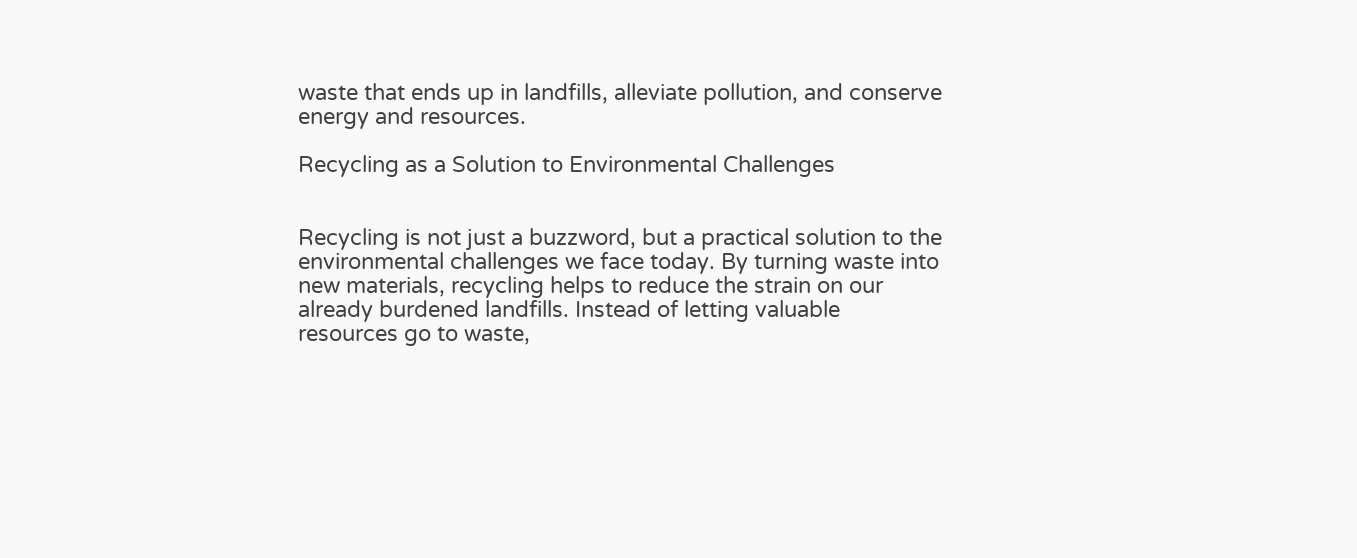waste that ends up in landfills, alleviate pollution, and conserve energy and resources.

Recycling as a Solution to Environmental Challenges


Recycling is not just a buzzword, but a practical solution to the environmental challenges we face today. By turning waste into new materials, recycling helps to reduce the strain on our already burdened landfills. Instead of letting valuable resources go to waste,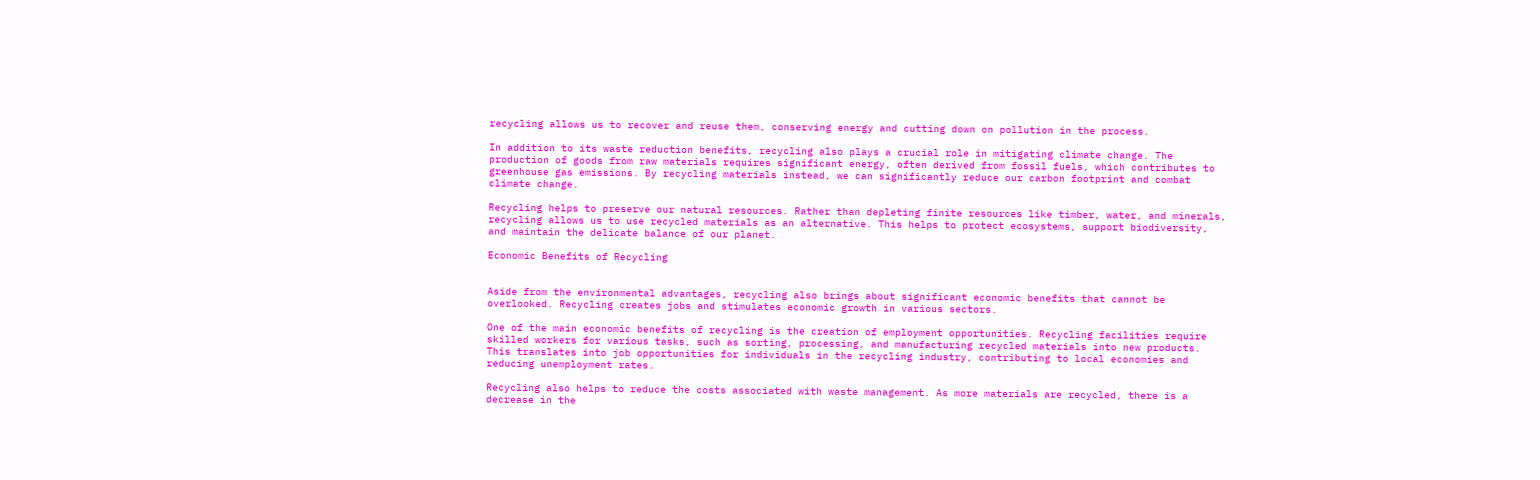recycling allows us to recover and reuse them, conserving energy and cutting down on pollution in the process.

In addition to its waste reduction benefits, recycling also plays a crucial role in mitigating climate change. The production of goods from raw materials requires significant energy, often derived from fossil fuels, which contributes to greenhouse gas emissions. By recycling materials instead, we can significantly reduce our carbon footprint and combat climate change.

Recycling helps to preserve our natural resources. Rather than depleting finite resources like timber, water, and minerals, recycling allows us to use recycled materials as an alternative. This helps to protect ecosystems, support biodiversity, and maintain the delicate balance of our planet.

Economic Benefits of Recycling


Aside from the environmental advantages, recycling also brings about significant economic benefits that cannot be overlooked. Recycling creates jobs and stimulates economic growth in various sectors.

One of the main economic benefits of recycling is the creation of employment opportunities. Recycling facilities require skilled workers for various tasks, such as sorting, processing, and manufacturing recycled materials into new products. This translates into job opportunities for individuals in the recycling industry, contributing to local economies and reducing unemployment rates.

Recycling also helps to reduce the costs associated with waste management. As more materials are recycled, there is a decrease in the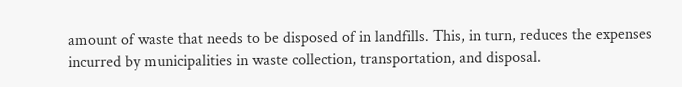amount of waste that needs to be disposed of in landfills. This, in turn, reduces the expenses incurred by municipalities in waste collection, transportation, and disposal.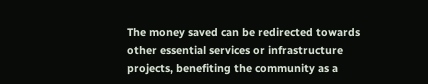The money saved can be redirected towards other essential services or infrastructure projects, benefiting the community as a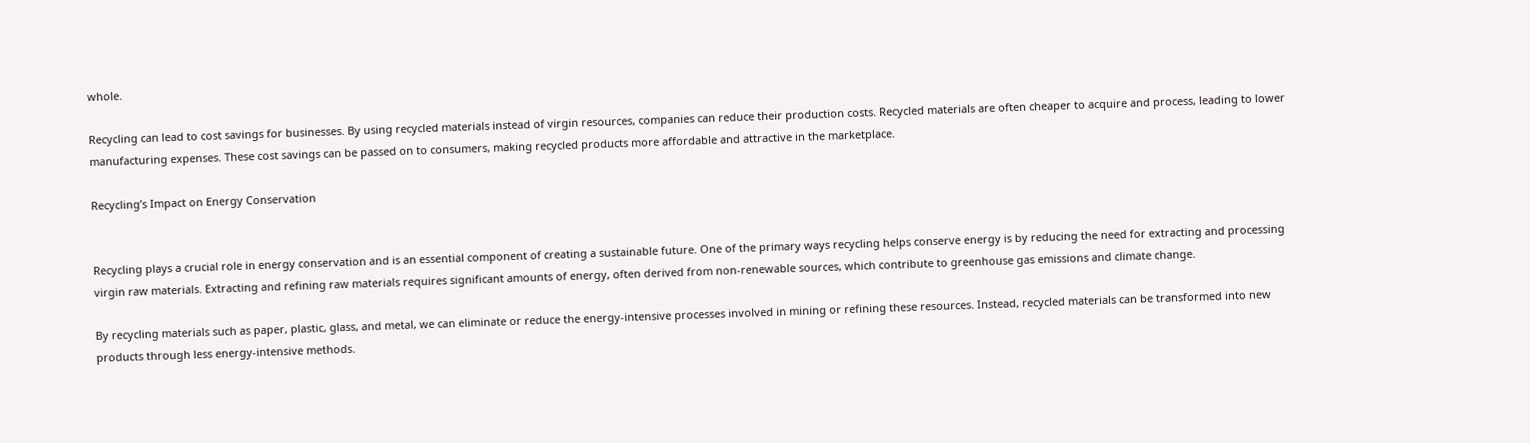whole.

Recycling can lead to cost savings for businesses. By using recycled materials instead of virgin resources, companies can reduce their production costs. Recycled materials are often cheaper to acquire and process, leading to lower manufacturing expenses. These cost savings can be passed on to consumers, making recycled products more affordable and attractive in the marketplace.

Recycling’s Impact on Energy Conservation


Recycling plays a crucial role in energy conservation and is an essential component of creating a sustainable future. One of the primary ways recycling helps conserve energy is by reducing the need for extracting and processing virgin raw materials. Extracting and refining raw materials requires significant amounts of energy, often derived from non-renewable sources, which contribute to greenhouse gas emissions and climate change.

By recycling materials such as paper, plastic, glass, and metal, we can eliminate or reduce the energy-intensive processes involved in mining or refining these resources. Instead, recycled materials can be transformed into new products through less energy-intensive methods.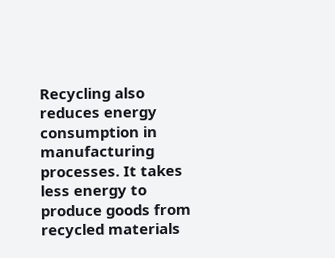Recycling also reduces energy consumption in manufacturing processes. It takes less energy to produce goods from recycled materials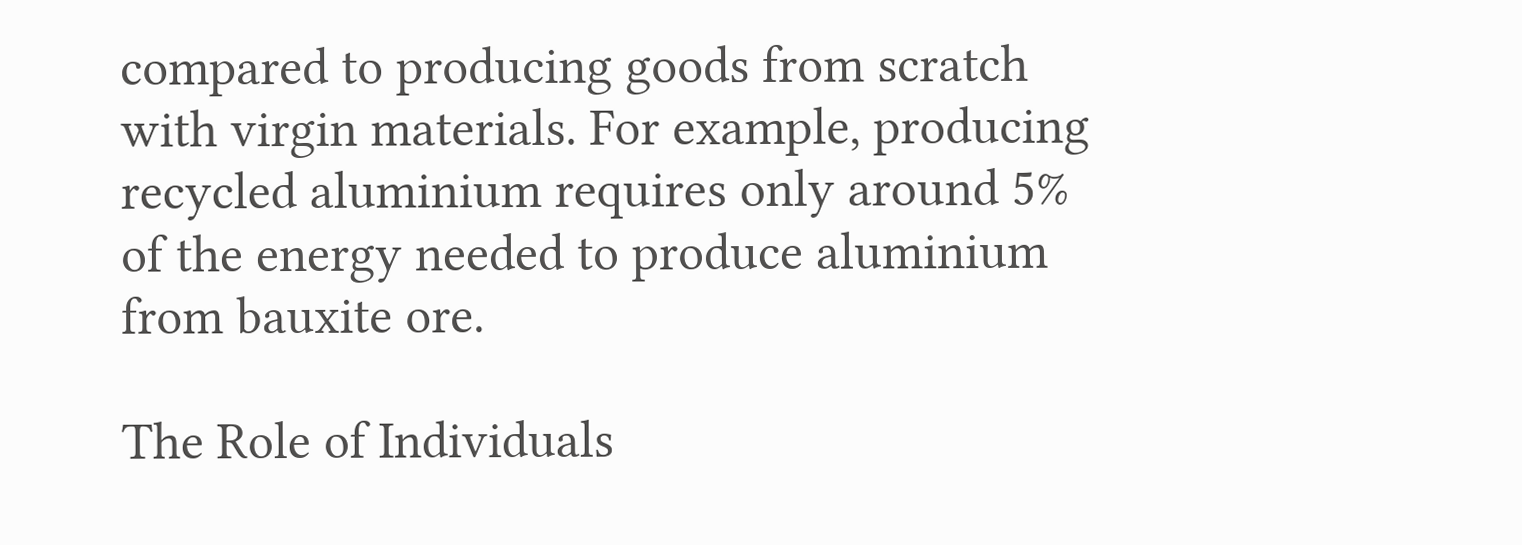compared to producing goods from scratch with virgin materials. For example, producing recycled aluminium requires only around 5% of the energy needed to produce aluminium from bauxite ore.

The Role of Individuals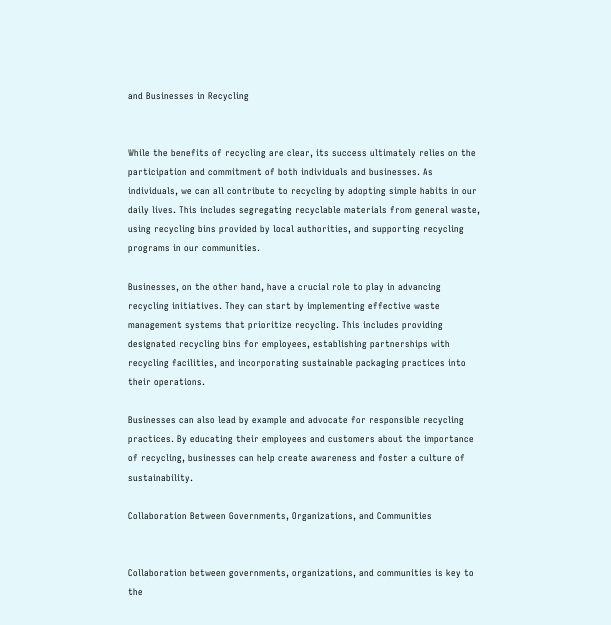and Businesses in Recycling


While the benefits of recycling are clear, its success ultimately relies on the participation and commitment of both individuals and businesses. As individuals, we can all contribute to recycling by adopting simple habits in our daily lives. This includes segregating recyclable materials from general waste, using recycling bins provided by local authorities, and supporting recycling programs in our communities.

Businesses, on the other hand, have a crucial role to play in advancing recycling initiatives. They can start by implementing effective waste management systems that prioritize recycling. This includes providing designated recycling bins for employees, establishing partnerships with recycling facilities, and incorporating sustainable packaging practices into their operations.

Businesses can also lead by example and advocate for responsible recycling practices. By educating their employees and customers about the importance of recycling, businesses can help create awareness and foster a culture of sustainability.

Collaboration Between Governments, Organizations, and Communities


Collaboration between governments, organizations, and communities is key to the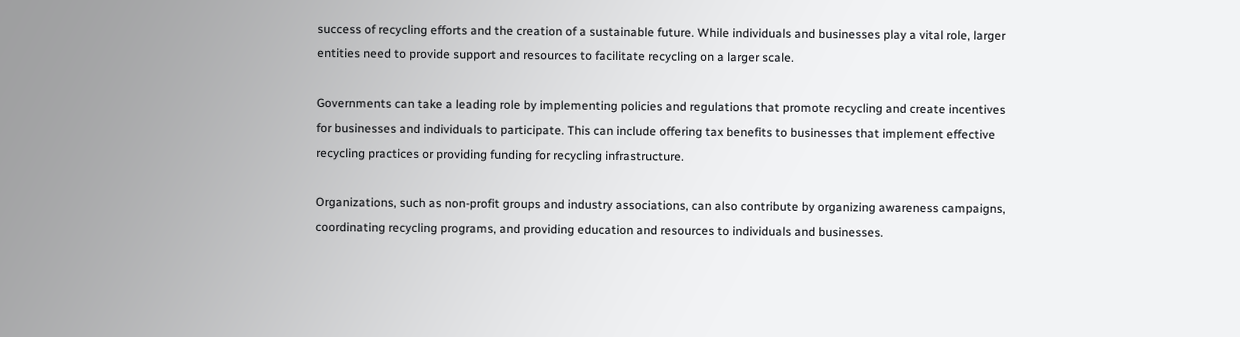success of recycling efforts and the creation of a sustainable future. While individuals and businesses play a vital role, larger entities need to provide support and resources to facilitate recycling on a larger scale.

Governments can take a leading role by implementing policies and regulations that promote recycling and create incentives for businesses and individuals to participate. This can include offering tax benefits to businesses that implement effective recycling practices or providing funding for recycling infrastructure.

Organizations, such as non-profit groups and industry associations, can also contribute by organizing awareness campaigns, coordinating recycling programs, and providing education and resources to individuals and businesses.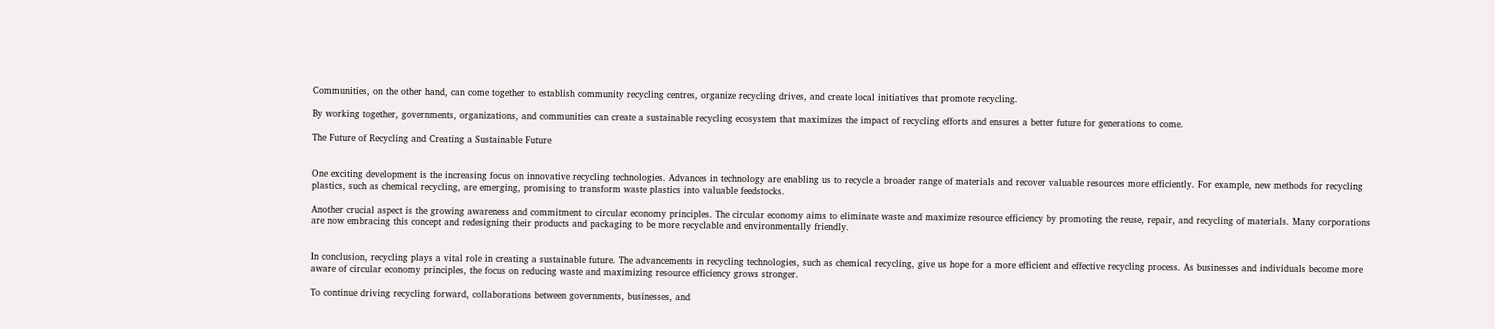Communities, on the other hand, can come together to establish community recycling centres, organize recycling drives, and create local initiatives that promote recycling.

By working together, governments, organizations, and communities can create a sustainable recycling ecosystem that maximizes the impact of recycling efforts and ensures a better future for generations to come.

The Future of Recycling and Creating a Sustainable Future


One exciting development is the increasing focus on innovative recycling technologies. Advances in technology are enabling us to recycle a broader range of materials and recover valuable resources more efficiently. For example, new methods for recycling plastics, such as chemical recycling, are emerging, promising to transform waste plastics into valuable feedstocks.

Another crucial aspect is the growing awareness and commitment to circular economy principles. The circular economy aims to eliminate waste and maximize resource efficiency by promoting the reuse, repair, and recycling of materials. Many corporations are now embracing this concept and redesigning their products and packaging to be more recyclable and environmentally friendly.


In conclusion, recycling plays a vital role in creating a sustainable future. The advancements in recycling technologies, such as chemical recycling, give us hope for a more efficient and effective recycling process. As businesses and individuals become more aware of circular economy principles, the focus on reducing waste and maximizing resource efficiency grows stronger.

To continue driving recycling forward, collaborations between governments, businesses, and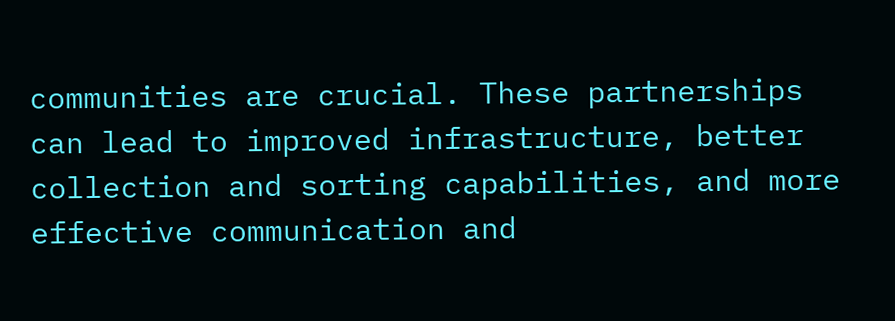communities are crucial. These partnerships can lead to improved infrastructure, better collection and sorting capabilities, and more effective communication and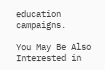education campaigns.

You May Be Also Interested in